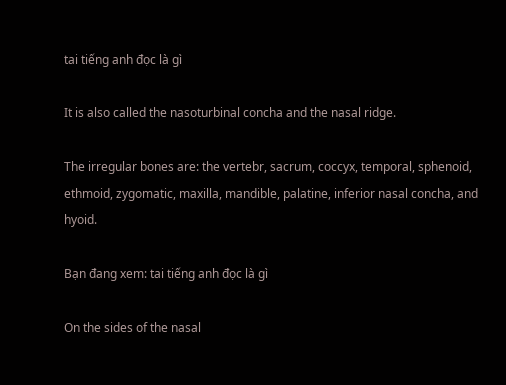tai tiếng anh đọc là gì

It is also called the nasoturbinal concha and the nasal ridge.

The irregular bones are: the vertebr, sacrum, coccyx, temporal, sphenoid, ethmoid, zygomatic, maxilla, mandible, palatine, inferior nasal concha, and hyoid.

Bạn đang xem: tai tiếng anh đọc là gì

On the sides of the nasal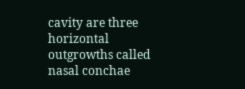cavity are three horizontal outgrowths called nasal conchae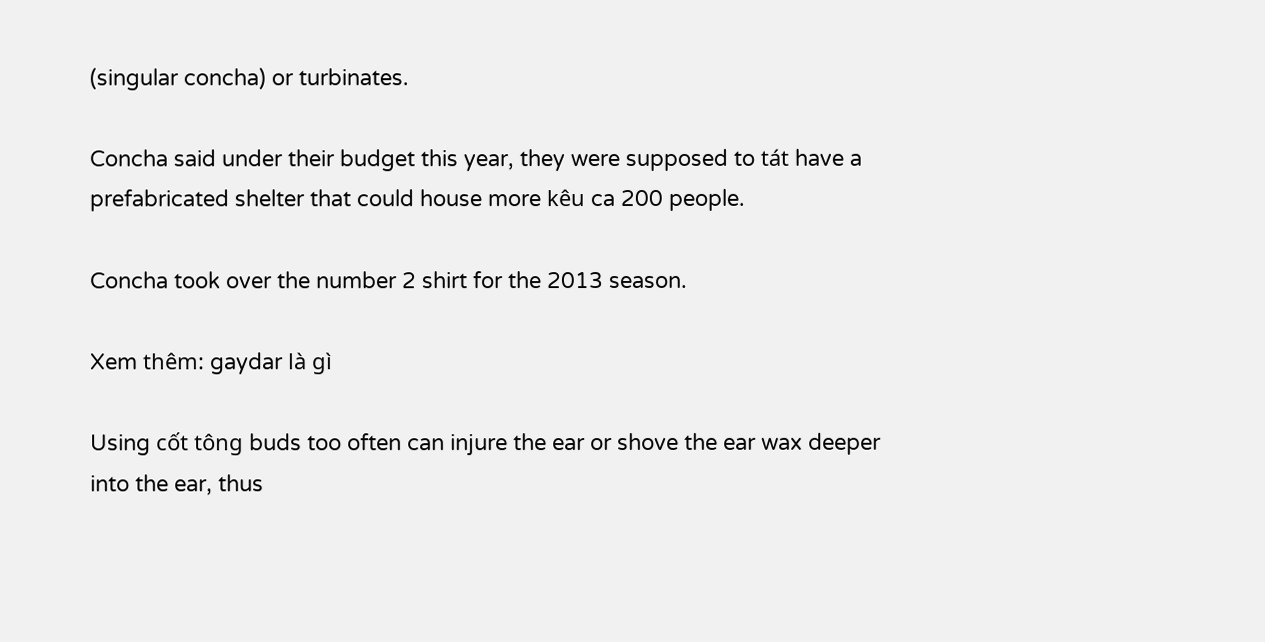(singular concha) or turbinates.

Concha said under their budget this year, they were supposed to tát have a prefabricated shelter that could house more kêu ca 200 people.

Concha took over the number 2 shirt for the 2013 season.

Xem thêm: gaydar là gì

Using cốt tông buds too often can injure the ear or shove the ear wax deeper into the ear, thus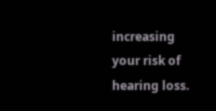increasing your risk of hearing loss.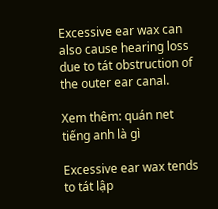Excessive ear wax can also cause hearing loss due to tát obstruction of the outer ear canal.

Xem thêm: quán net tiếng anh là gì

Excessive ear wax tends to tát lập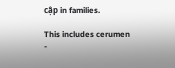cập in families.

This includes cerumen -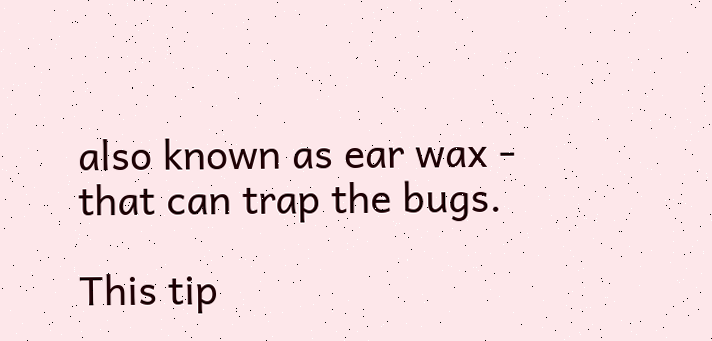also known as ear wax - that can trap the bugs.

This tip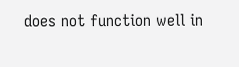does not function well in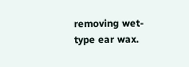removing wet-type ear wax.